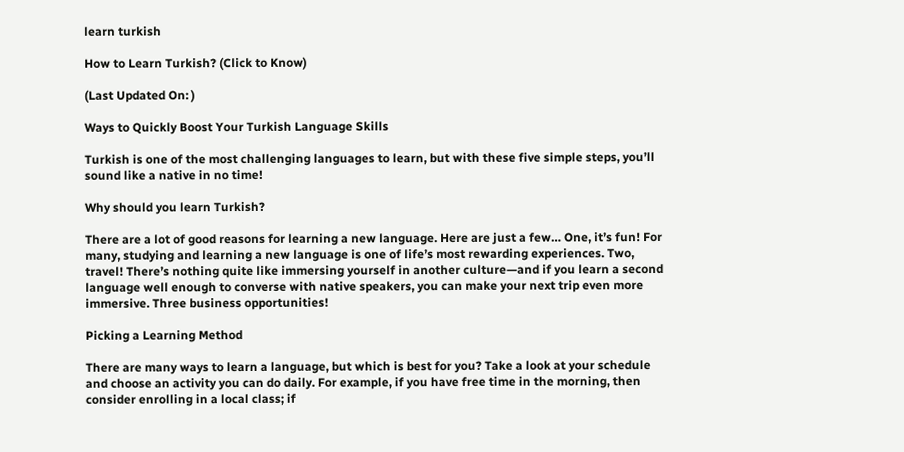learn turkish

How to Learn Turkish? (Click to Know)

(Last Updated On: )

Ways to Quickly Boost Your Turkish Language Skills

Turkish is one of the most challenging languages to learn, but with these five simple steps, you’ll sound like a native in no time!

Why should you learn Turkish?

There are a lot of good reasons for learning a new language. Here are just a few… One, it’s fun! For many, studying and learning a new language is one of life’s most rewarding experiences. Two, travel! There’s nothing quite like immersing yourself in another culture—and if you learn a second language well enough to converse with native speakers, you can make your next trip even more immersive. Three business opportunities!

Picking a Learning Method

There are many ways to learn a language, but which is best for you? Take a look at your schedule and choose an activity you can do daily. For example, if you have free time in the morning, then consider enrolling in a local class; if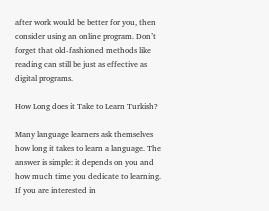after work would be better for you, then consider using an online program. Don’t forget that old-fashioned methods like reading can still be just as effective as digital programs.

How Long does it Take to Learn Turkish?

Many language learners ask themselves how long it takes to learn a language. The answer is simple: it depends on you and how much time you dedicate to learning. If you are interested in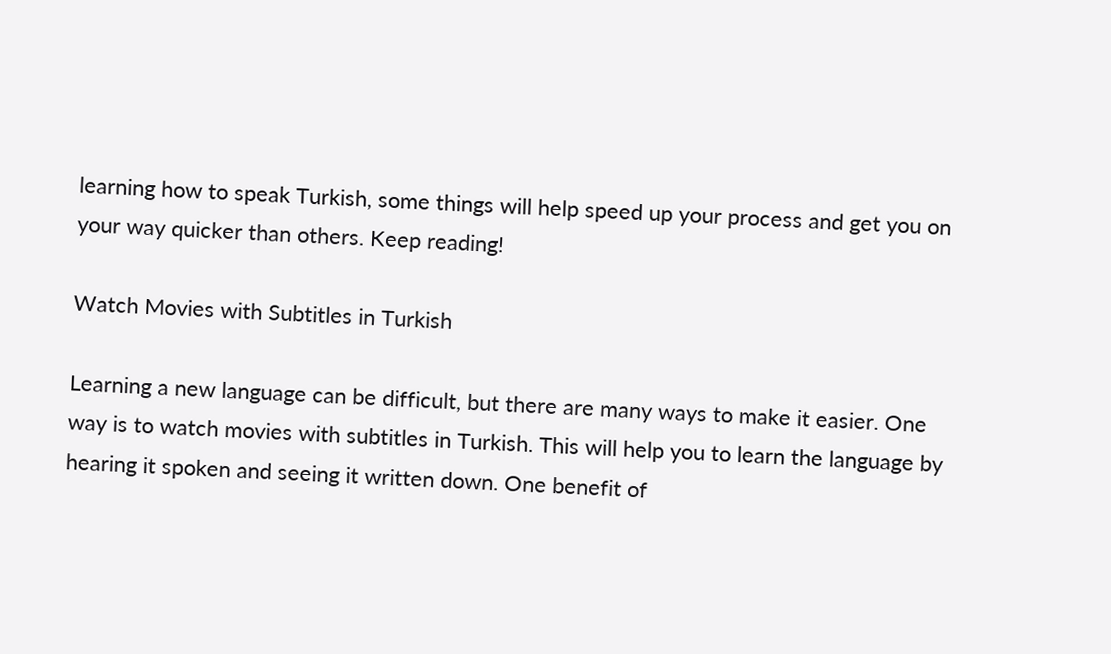learning how to speak Turkish, some things will help speed up your process and get you on your way quicker than others. Keep reading!

Watch Movies with Subtitles in Turkish

Learning a new language can be difficult, but there are many ways to make it easier. One way is to watch movies with subtitles in Turkish. This will help you to learn the language by hearing it spoken and seeing it written down. One benefit of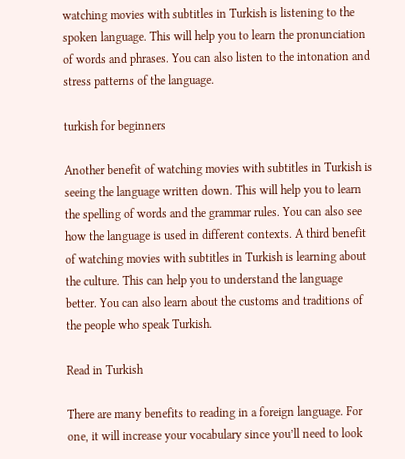watching movies with subtitles in Turkish is listening to the spoken language. This will help you to learn the pronunciation of words and phrases. You can also listen to the intonation and stress patterns of the language.

turkish for beginners

Another benefit of watching movies with subtitles in Turkish is seeing the language written down. This will help you to learn the spelling of words and the grammar rules. You can also see how the language is used in different contexts. A third benefit of watching movies with subtitles in Turkish is learning about the culture. This can help you to understand the language better. You can also learn about the customs and traditions of the people who speak Turkish.

Read in Turkish

There are many benefits to reading in a foreign language. For one, it will increase your vocabulary since you’ll need to look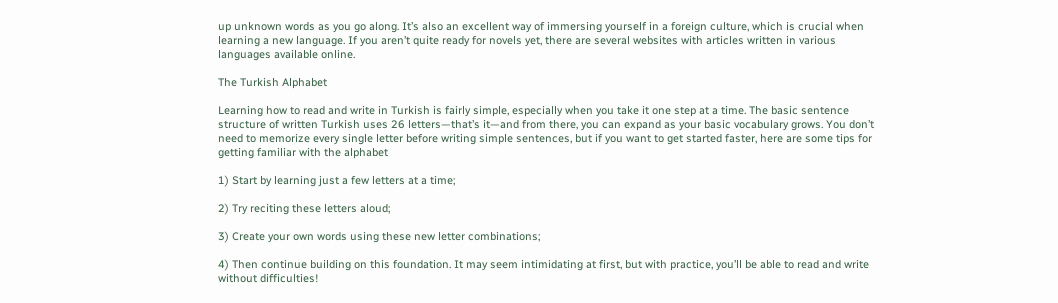up unknown words as you go along. It’s also an excellent way of immersing yourself in a foreign culture, which is crucial when learning a new language. If you aren’t quite ready for novels yet, there are several websites with articles written in various languages available online.

The Turkish Alphabet

Learning how to read and write in Turkish is fairly simple, especially when you take it one step at a time. The basic sentence structure of written Turkish uses 26 letters—that’s it—and from there, you can expand as your basic vocabulary grows. You don’t need to memorize every single letter before writing simple sentences, but if you want to get started faster, here are some tips for getting familiar with the alphabet

1) Start by learning just a few letters at a time;

2) Try reciting these letters aloud;

3) Create your own words using these new letter combinations;

4) Then continue building on this foundation. It may seem intimidating at first, but with practice, you’ll be able to read and write without difficulties!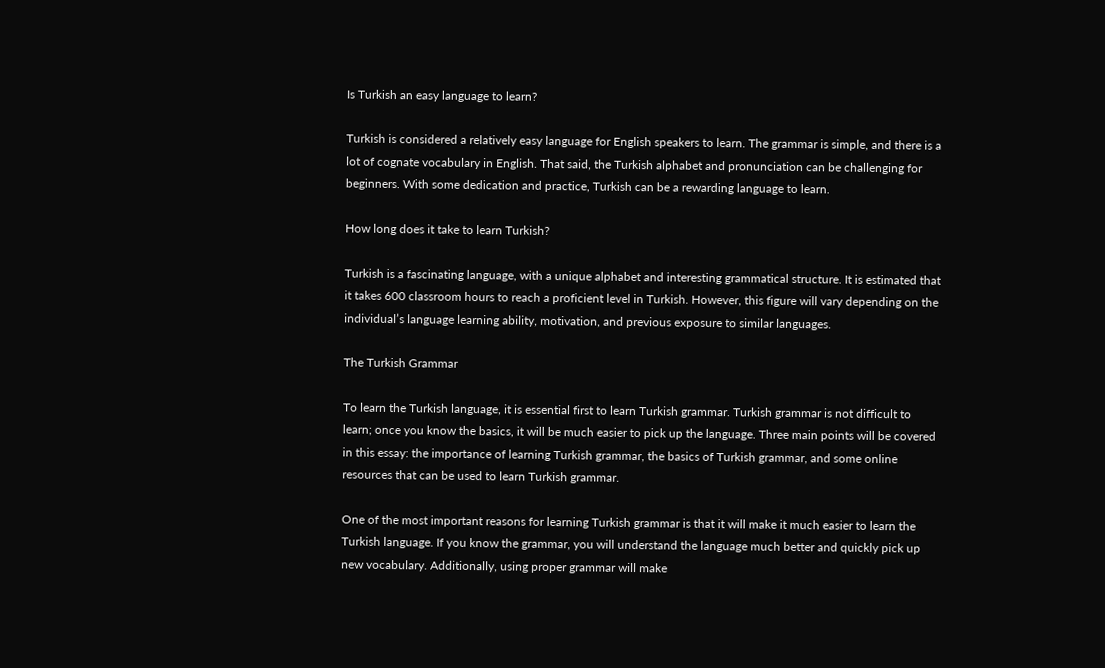Is Turkish an easy language to learn?

Turkish is considered a relatively easy language for English speakers to learn. The grammar is simple, and there is a lot of cognate vocabulary in English. That said, the Turkish alphabet and pronunciation can be challenging for beginners. With some dedication and practice, Turkish can be a rewarding language to learn.

How long does it take to learn Turkish?

Turkish is a fascinating language, with a unique alphabet and interesting grammatical structure. It is estimated that it takes 600 classroom hours to reach a proficient level in Turkish. However, this figure will vary depending on the individual’s language learning ability, motivation, and previous exposure to similar languages.

The Turkish Grammar

To learn the Turkish language, it is essential first to learn Turkish grammar. Turkish grammar is not difficult to learn; once you know the basics, it will be much easier to pick up the language. Three main points will be covered in this essay: the importance of learning Turkish grammar, the basics of Turkish grammar, and some online resources that can be used to learn Turkish grammar.

One of the most important reasons for learning Turkish grammar is that it will make it much easier to learn the Turkish language. If you know the grammar, you will understand the language much better and quickly pick up new vocabulary. Additionally, using proper grammar will make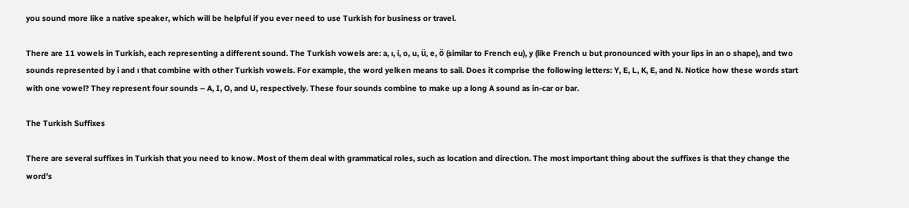you sound more like a native speaker, which will be helpful if you ever need to use Turkish for business or travel.

There are 11 vowels in Turkish, each representing a different sound. The Turkish vowels are: a, ı, i, o, u, ü, e, ö (similar to French eu), y (like French u but pronounced with your lips in an o shape), and two sounds represented by i and ı that combine with other Turkish vowels. For example, the word yelken means to sail. Does it comprise the following letters: Y, E, L, K, E, and N. Notice how these words start with one vowel? They represent four sounds – A, I, O, and U, respectively. These four sounds combine to make up a long A sound as in-car or bar.

The Turkish Suffixes

There are several suffixes in Turkish that you need to know. Most of them deal with grammatical roles, such as location and direction. The most important thing about the suffixes is that they change the word’s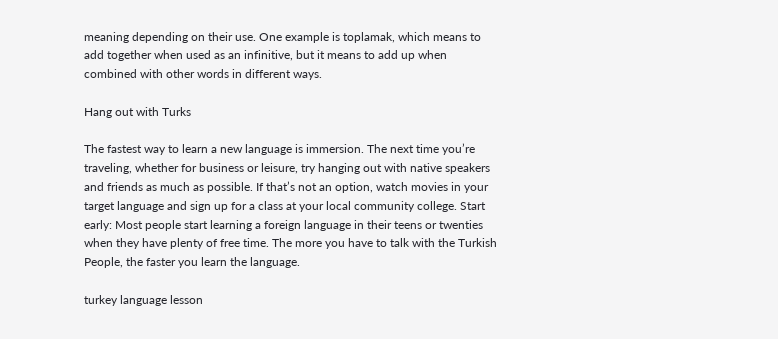meaning depending on their use. One example is toplamak, which means to add together when used as an infinitive, but it means to add up when combined with other words in different ways.

Hang out with Turks

The fastest way to learn a new language is immersion. The next time you’re traveling, whether for business or leisure, try hanging out with native speakers and friends as much as possible. If that’s not an option, watch movies in your target language and sign up for a class at your local community college. Start early: Most people start learning a foreign language in their teens or twenties when they have plenty of free time. The more you have to talk with the Turkish People, the faster you learn the language.

turkey language lesson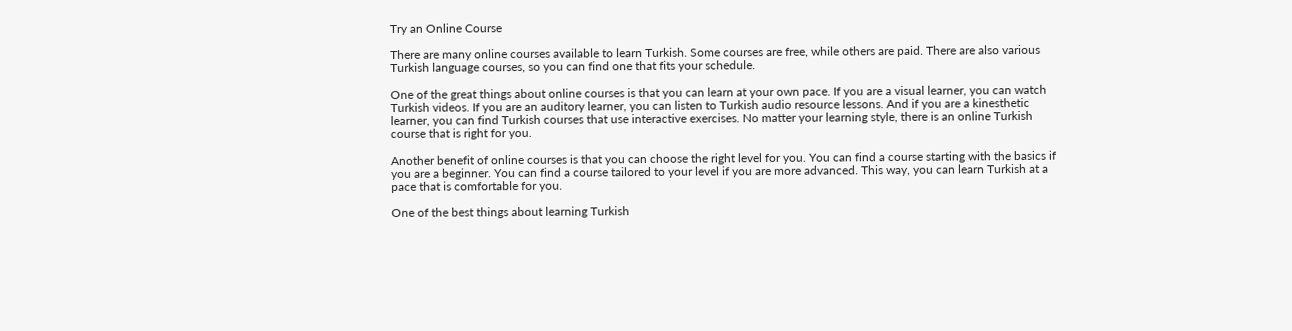Try an Online Course

There are many online courses available to learn Turkish. Some courses are free, while others are paid. There are also various Turkish language courses, so you can find one that fits your schedule.

One of the great things about online courses is that you can learn at your own pace. If you are a visual learner, you can watch Turkish videos. If you are an auditory learner, you can listen to Turkish audio resource lessons. And if you are a kinesthetic learner, you can find Turkish courses that use interactive exercises. No matter your learning style, there is an online Turkish course that is right for you.

Another benefit of online courses is that you can choose the right level for you. You can find a course starting with the basics if you are a beginner. You can find a course tailored to your level if you are more advanced. This way, you can learn Turkish at a pace that is comfortable for you.

One of the best things about learning Turkish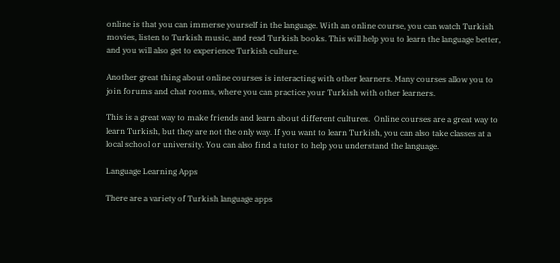online is that you can immerse yourself in the language. With an online course, you can watch Turkish movies, listen to Turkish music, and read Turkish books. This will help you to learn the language better, and you will also get to experience Turkish culture.

Another great thing about online courses is interacting with other learners. Many courses allow you to join forums and chat rooms, where you can practice your Turkish with other learners.

This is a great way to make friends and learn about different cultures.  Online courses are a great way to learn Turkish, but they are not the only way. If you want to learn Turkish, you can also take classes at a local school or university. You can also find a tutor to help you understand the language.

Language Learning Apps

There are a variety of Turkish language apps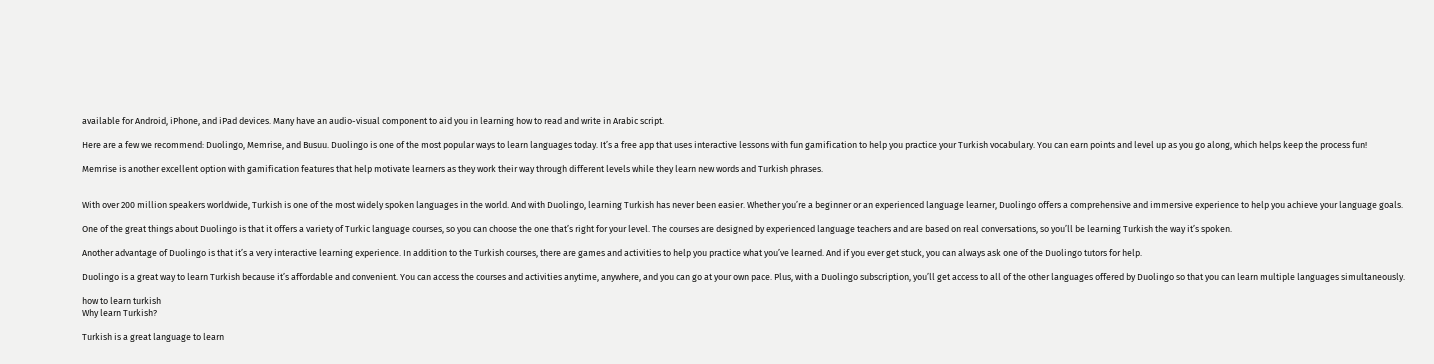available for Android, iPhone, and iPad devices. Many have an audio-visual component to aid you in learning how to read and write in Arabic script.

Here are a few we recommend: Duolingo, Memrise, and Busuu. Duolingo is one of the most popular ways to learn languages today. It’s a free app that uses interactive lessons with fun gamification to help you practice your Turkish vocabulary. You can earn points and level up as you go along, which helps keep the process fun!

Memrise is another excellent option with gamification features that help motivate learners as they work their way through different levels while they learn new words and Turkish phrases.


With over 200 million speakers worldwide, Turkish is one of the most widely spoken languages in the world. And with Duolingo, learning Turkish has never been easier. Whether you’re a beginner or an experienced language learner, Duolingo offers a comprehensive and immersive experience to help you achieve your language goals.

One of the great things about Duolingo is that it offers a variety of Turkic language courses, so you can choose the one that’s right for your level. The courses are designed by experienced language teachers and are based on real conversations, so you’ll be learning Turkish the way it’s spoken.

Another advantage of Duolingo is that it’s a very interactive learning experience. In addition to the Turkish courses, there are games and activities to help you practice what you’ve learned. And if you ever get stuck, you can always ask one of the Duolingo tutors for help.

Duolingo is a great way to learn Turkish because it’s affordable and convenient. You can access the courses and activities anytime, anywhere, and you can go at your own pace. Plus, with a Duolingo subscription, you’ll get access to all of the other languages offered by Duolingo so that you can learn multiple languages simultaneously.

how to learn turkish
Why learn Turkish?

Turkish is a great language to learn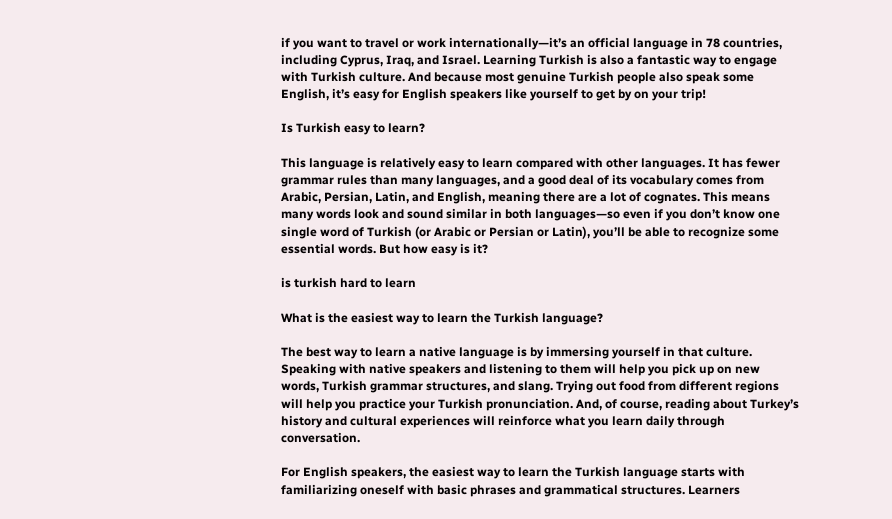if you want to travel or work internationally—it’s an official language in 78 countries, including Cyprus, Iraq, and Israel. Learning Turkish is also a fantastic way to engage with Turkish culture. And because most genuine Turkish people also speak some English, it’s easy for English speakers like yourself to get by on your trip!

Is Turkish easy to learn?

This language is relatively easy to learn compared with other languages. It has fewer grammar rules than many languages, and a good deal of its vocabulary comes from Arabic, Persian, Latin, and English, meaning there are a lot of cognates. This means many words look and sound similar in both languages—so even if you don’t know one single word of Turkish (or Arabic or Persian or Latin), you’ll be able to recognize some essential words. But how easy is it?

is turkish hard to learn

What is the easiest way to learn the Turkish language?

The best way to learn a native language is by immersing yourself in that culture. Speaking with native speakers and listening to them will help you pick up on new words, Turkish grammar structures, and slang. Trying out food from different regions will help you practice your Turkish pronunciation. And, of course, reading about Turkey’s history and cultural experiences will reinforce what you learn daily through conversation.

For English speakers, the easiest way to learn the Turkish language starts with familiarizing oneself with basic phrases and grammatical structures. Learners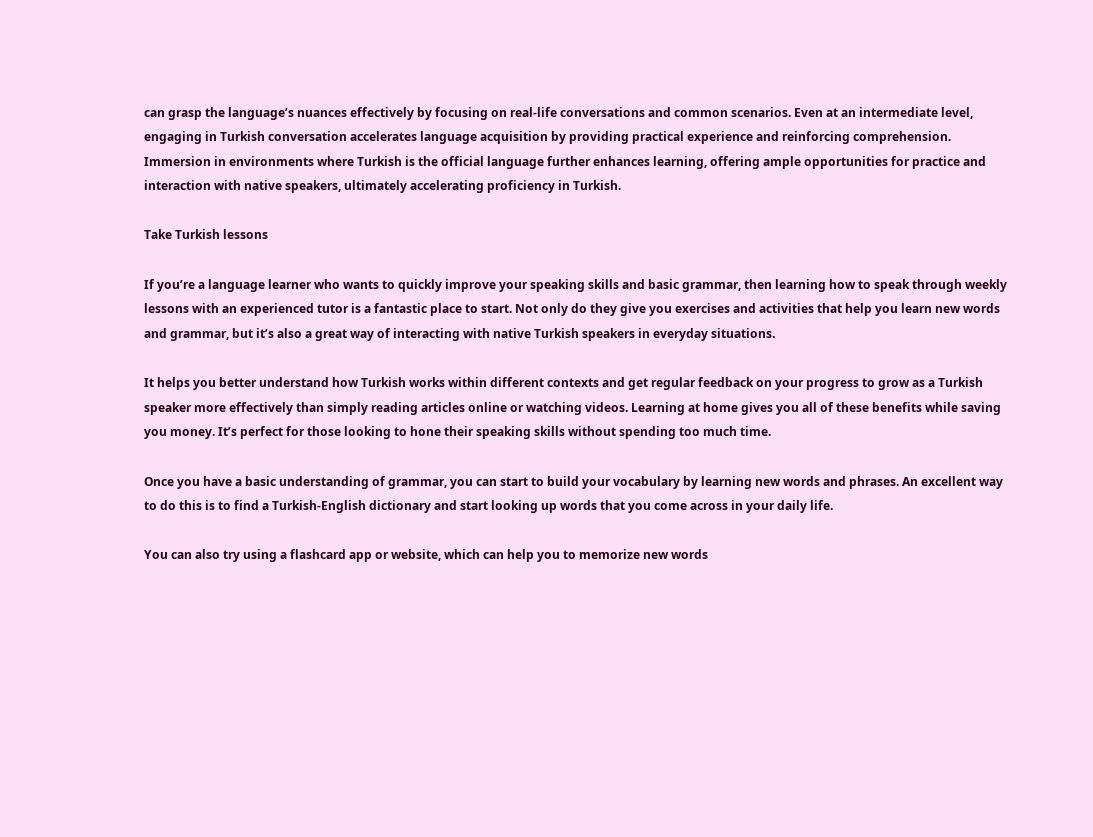can grasp the language’s nuances effectively by focusing on real-life conversations and common scenarios. Even at an intermediate level, engaging in Turkish conversation accelerates language acquisition by providing practical experience and reinforcing comprehension. Immersion in environments where Turkish is the official language further enhances learning, offering ample opportunities for practice and interaction with native speakers, ultimately accelerating proficiency in Turkish.

Take Turkish lessons

If you’re a language learner who wants to quickly improve your speaking skills and basic grammar, then learning how to speak through weekly lessons with an experienced tutor is a fantastic place to start. Not only do they give you exercises and activities that help you learn new words and grammar, but it’s also a great way of interacting with native Turkish speakers in everyday situations.

It helps you better understand how Turkish works within different contexts and get regular feedback on your progress to grow as a Turkish speaker more effectively than simply reading articles online or watching videos. Learning at home gives you all of these benefits while saving you money. It’s perfect for those looking to hone their speaking skills without spending too much time.

Once you have a basic understanding of grammar, you can start to build your vocabulary by learning new words and phrases. An excellent way to do this is to find a Turkish-English dictionary and start looking up words that you come across in your daily life.

You can also try using a flashcard app or website, which can help you to memorize new words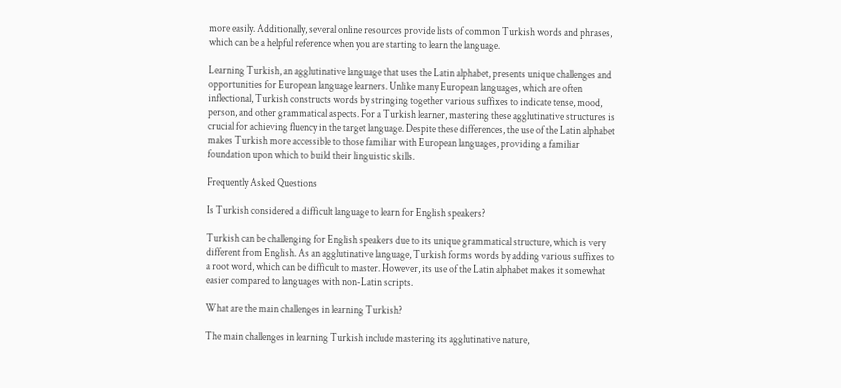more easily. Additionally, several online resources provide lists of common Turkish words and phrases, which can be a helpful reference when you are starting to learn the language.

Learning Turkish, an agglutinative language that uses the Latin alphabet, presents unique challenges and opportunities for European language learners. Unlike many European languages, which are often inflectional, Turkish constructs words by stringing together various suffixes to indicate tense, mood, person, and other grammatical aspects. For a Turkish learner, mastering these agglutinative structures is crucial for achieving fluency in the target language. Despite these differences, the use of the Latin alphabet makes Turkish more accessible to those familiar with European languages, providing a familiar foundation upon which to build their linguistic skills.

Frequently Asked Questions

Is Turkish considered a difficult language to learn for English speakers?

Turkish can be challenging for English speakers due to its unique grammatical structure, which is very different from English. As an agglutinative language, Turkish forms words by adding various suffixes to a root word, which can be difficult to master. However, its use of the Latin alphabet makes it somewhat easier compared to languages with non-Latin scripts.

What are the main challenges in learning Turkish?

The main challenges in learning Turkish include mastering its agglutinative nature,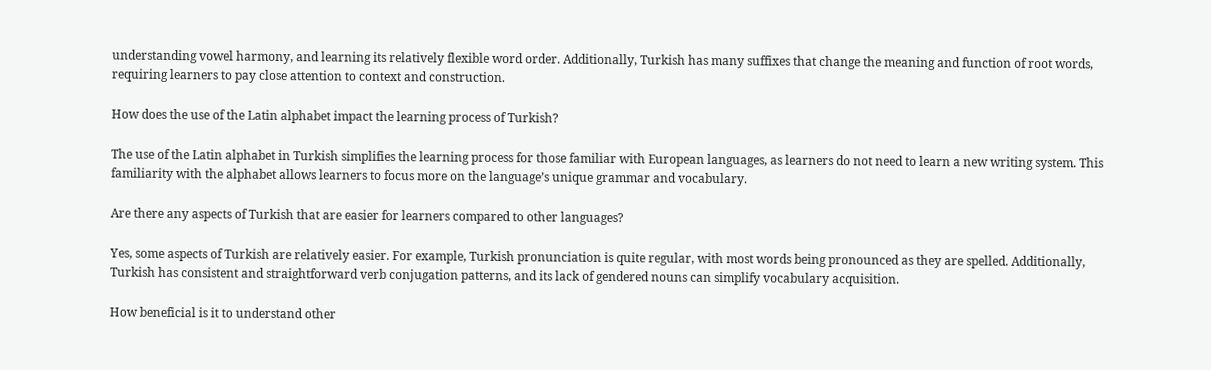understanding vowel harmony, and learning its relatively flexible word order. Additionally, Turkish has many suffixes that change the meaning and function of root words, requiring learners to pay close attention to context and construction.

How does the use of the Latin alphabet impact the learning process of Turkish?

The use of the Latin alphabet in Turkish simplifies the learning process for those familiar with European languages, as learners do not need to learn a new writing system. This familiarity with the alphabet allows learners to focus more on the language’s unique grammar and vocabulary.

Are there any aspects of Turkish that are easier for learners compared to other languages?

Yes, some aspects of Turkish are relatively easier. For example, Turkish pronunciation is quite regular, with most words being pronounced as they are spelled. Additionally, Turkish has consistent and straightforward verb conjugation patterns, and its lack of gendered nouns can simplify vocabulary acquisition.

How beneficial is it to understand other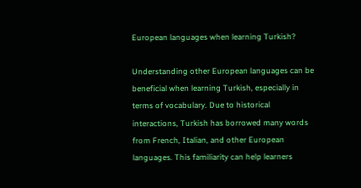European languages when learning Turkish?

Understanding other European languages can be beneficial when learning Turkish, especially in terms of vocabulary. Due to historical interactions, Turkish has borrowed many words from French, Italian, and other European languages. This familiarity can help learners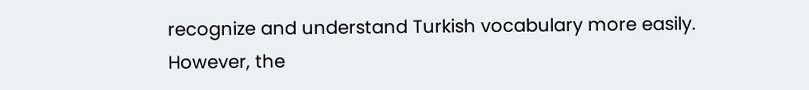recognize and understand Turkish vocabulary more easily. However, the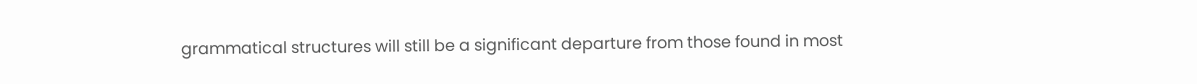grammatical structures will still be a significant departure from those found in most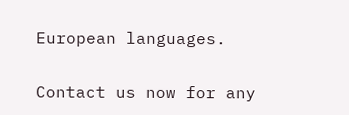European languages.

Contact us now for any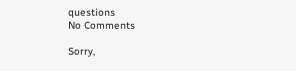questions
No Comments

Sorry,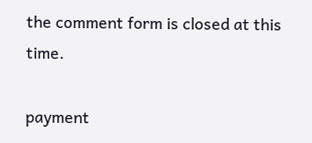the comment form is closed at this time.

payment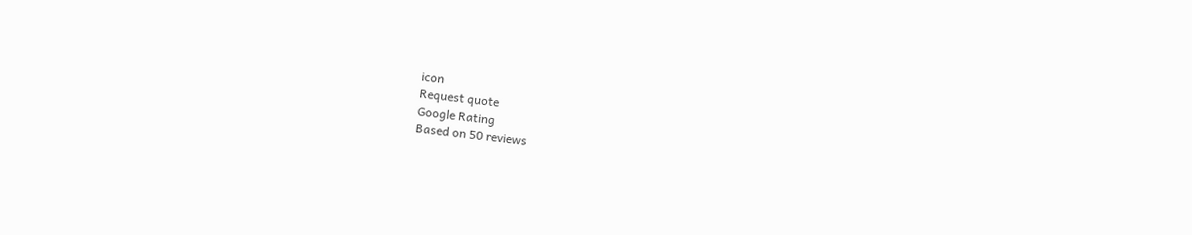icon
Request quote
Google Rating
Based on 50 reviews